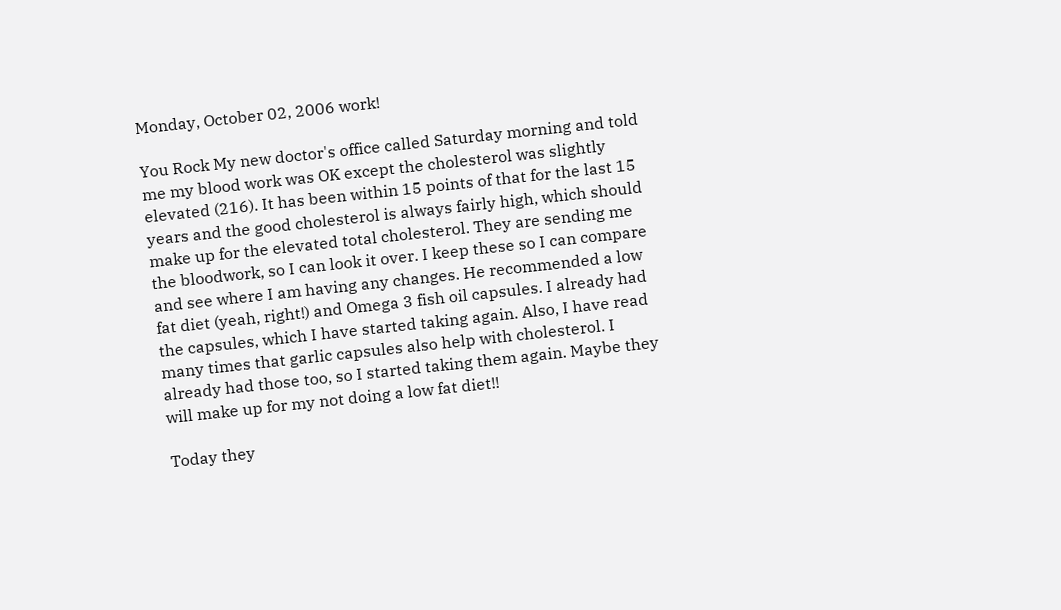Monday, October 02, 2006 work!

You Rock My new doctor's office called Saturday morning and told me my blood work was OK except the cholesterol was slightly elevated (216). It has been within 15 points of that for the last 15 years and the good cholesterol is always fairly high, which should make up for the elevated total cholesterol. They are sending me the bloodwork, so I can look it over. I keep these so I can compare and see where I am having any changes. He recommended a low fat diet (yeah, right!) and Omega 3 fish oil capsules. I already had the capsules, which I have started taking again. Also, I have read many times that garlic capsules also help with cholesterol. I already had those too, so I started taking them again. Maybe they will make up for my not doing a low fat diet!!

Today they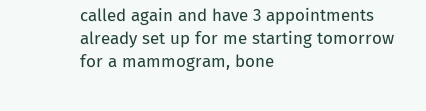called again and have 3 appointments already set up for me starting tomorrow for a mammogram, bone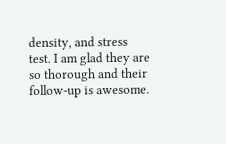density, and stress test. I am glad they are so thorough and their follow-up is awesome.